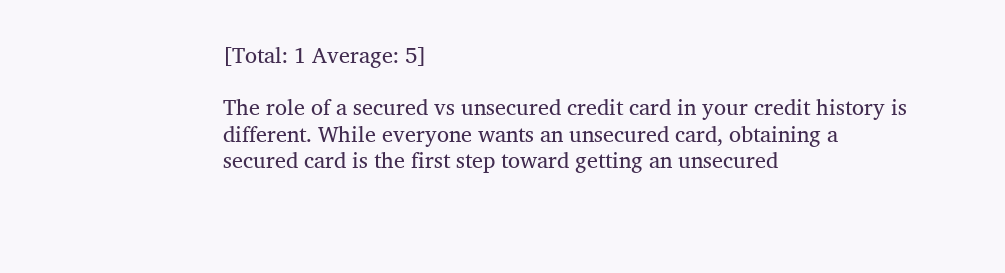[Total: 1 Average: 5]

The role of a secured vs unsecured credit card in your credit history is different. While everyone wants an unsecured card, obtaining a secured card is the first step toward getting an unsecured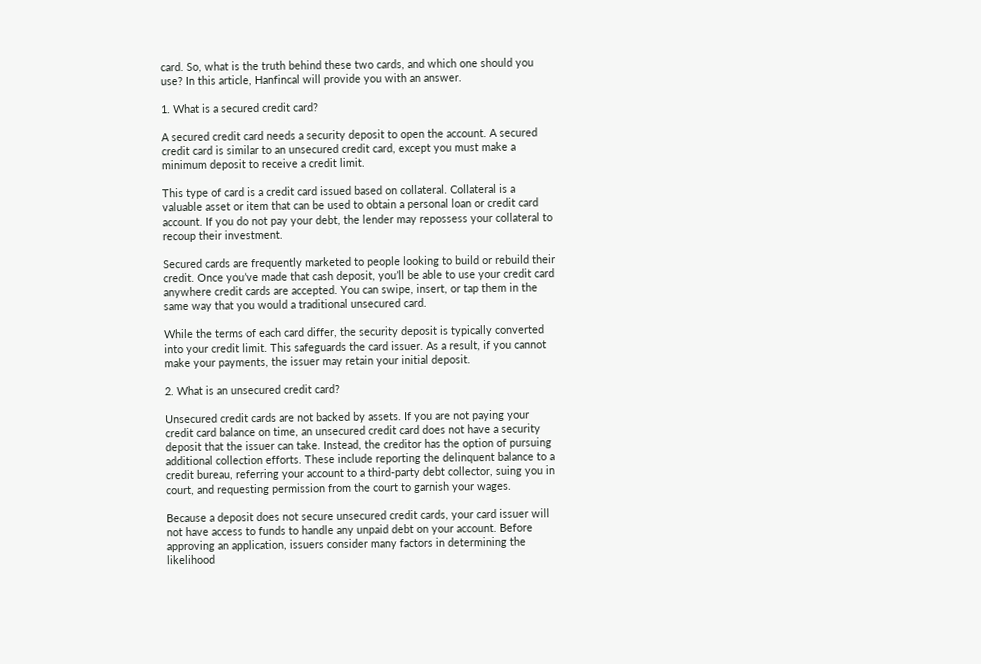card. So, what is the truth behind these two cards, and which one should you use? In this article, Hanfincal will provide you with an answer.

1. What is a secured credit card?

A secured credit card needs a security deposit to open the account. A secured credit card is similar to an unsecured credit card, except you must make a minimum deposit to receive a credit limit.

This type of card is a credit card issued based on collateral. Collateral is a valuable asset or item that can be used to obtain a personal loan or credit card account. If you do not pay your debt, the lender may repossess your collateral to recoup their investment.

Secured cards are frequently marketed to people looking to build or rebuild their credit. Once you’ve made that cash deposit, you’ll be able to use your credit card anywhere credit cards are accepted. You can swipe, insert, or tap them in the same way that you would a traditional unsecured card.

While the terms of each card differ, the security deposit is typically converted into your credit limit. This safeguards the card issuer. As a result, if you cannot make your payments, the issuer may retain your initial deposit.

2. What is an unsecured credit card?

Unsecured credit cards are not backed by assets. If you are not paying your credit card balance on time, an unsecured credit card does not have a security deposit that the issuer can take. Instead, the creditor has the option of pursuing additional collection efforts. These include reporting the delinquent balance to a credit bureau, referring your account to a third-party debt collector, suing you in court, and requesting permission from the court to garnish your wages.

Because a deposit does not secure unsecured credit cards, your card issuer will not have access to funds to handle any unpaid debt on your account. Before approving an application, issuers consider many factors in determining the likelihood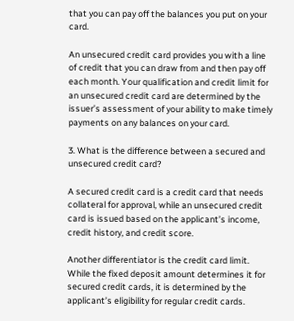that you can pay off the balances you put on your card.

An unsecured credit card provides you with a line of credit that you can draw from and then pay off each month. Your qualification and credit limit for an unsecured credit card are determined by the issuer’s assessment of your ability to make timely payments on any balances on your card.

3. What is the difference between a secured and unsecured credit card?

A secured credit card is a credit card that needs collateral for approval, while an unsecured credit card is issued based on the applicant’s income, credit history, and credit score.

Another differentiator is the credit card limit. While the fixed deposit amount determines it for secured credit cards, it is determined by the applicant’s eligibility for regular credit cards.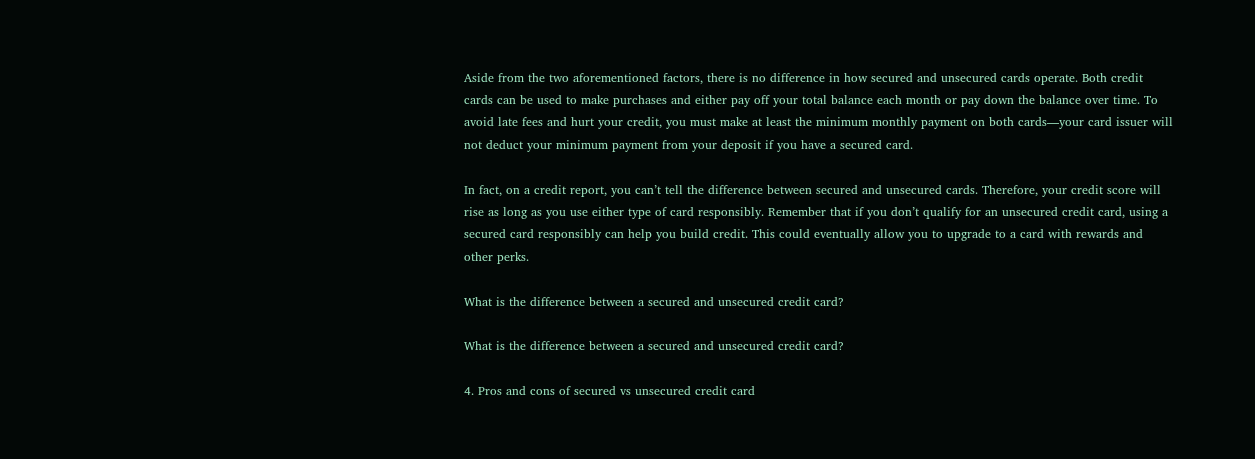Aside from the two aforementioned factors, there is no difference in how secured and unsecured cards operate. Both credit cards can be used to make purchases and either pay off your total balance each month or pay down the balance over time. To avoid late fees and hurt your credit, you must make at least the minimum monthly payment on both cards—your card issuer will not deduct your minimum payment from your deposit if you have a secured card.

In fact, on a credit report, you can’t tell the difference between secured and unsecured cards. Therefore, your credit score will rise as long as you use either type of card responsibly. Remember that if you don’t qualify for an unsecured credit card, using a secured card responsibly can help you build credit. This could eventually allow you to upgrade to a card with rewards and other perks.

What is the difference between a secured and unsecured credit card?

What is the difference between a secured and unsecured credit card?

4. Pros and cons of secured vs unsecured credit card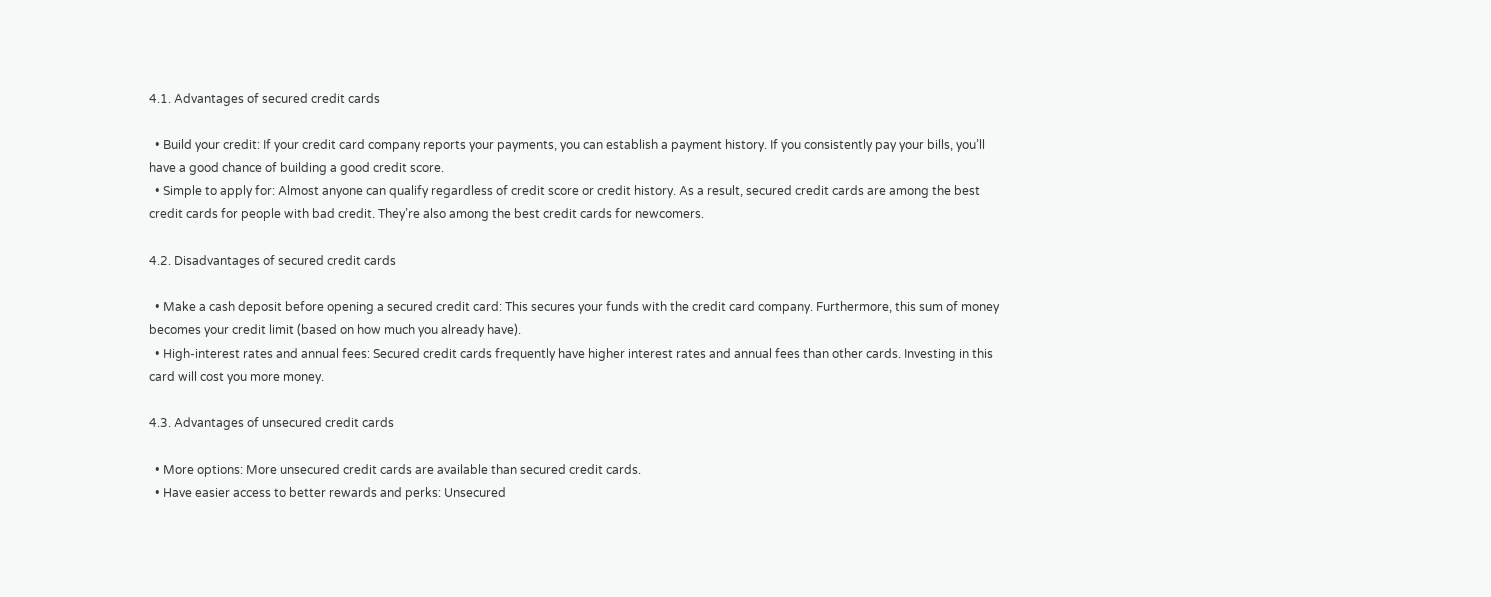4.1. Advantages of secured credit cards

  • Build your credit: If your credit card company reports your payments, you can establish a payment history. If you consistently pay your bills, you’ll have a good chance of building a good credit score.
  • Simple to apply for: Almost anyone can qualify regardless of credit score or credit history. As a result, secured credit cards are among the best credit cards for people with bad credit. They’re also among the best credit cards for newcomers.

4.2. Disadvantages of secured credit cards

  • Make a cash deposit before opening a secured credit card: This secures your funds with the credit card company. Furthermore, this sum of money becomes your credit limit (based on how much you already have).
  • High-interest rates and annual fees: Secured credit cards frequently have higher interest rates and annual fees than other cards. Investing in this card will cost you more money.

4.3. Advantages of unsecured credit cards

  • More options: More unsecured credit cards are available than secured credit cards.
  • Have easier access to better rewards and perks: Unsecured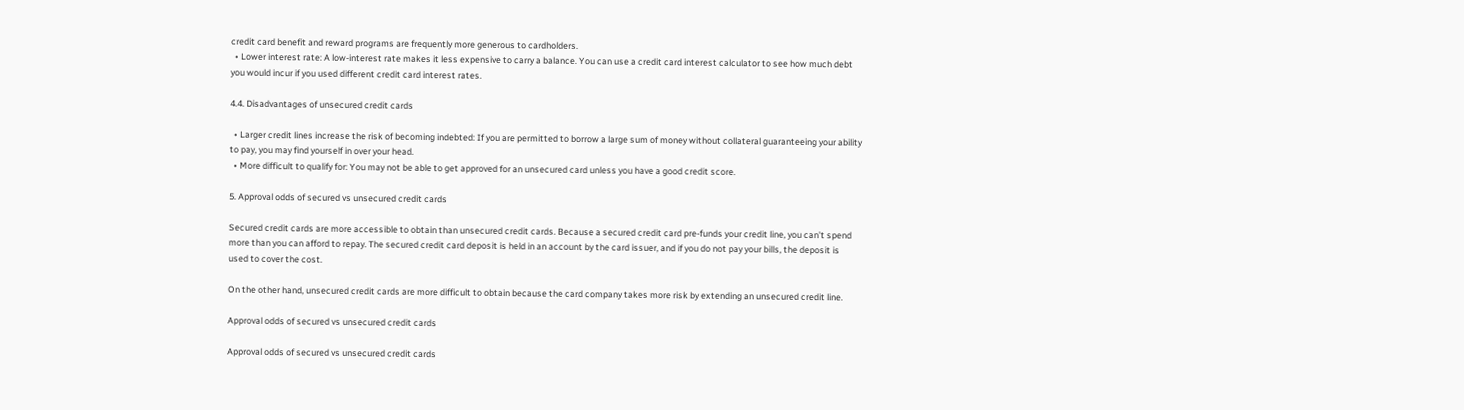credit card benefit and reward programs are frequently more generous to cardholders.
  • Lower interest rate: A low-interest rate makes it less expensive to carry a balance. You can use a credit card interest calculator to see how much debt you would incur if you used different credit card interest rates.

4.4. Disadvantages of unsecured credit cards

  • Larger credit lines increase the risk of becoming indebted: If you are permitted to borrow a large sum of money without collateral guaranteeing your ability to pay, you may find yourself in over your head.
  • More difficult to qualify for: You may not be able to get approved for an unsecured card unless you have a good credit score.

5. Approval odds of secured vs unsecured credit cards

Secured credit cards are more accessible to obtain than unsecured credit cards. Because a secured credit card pre-funds your credit line, you can’t spend more than you can afford to repay. The secured credit card deposit is held in an account by the card issuer, and if you do not pay your bills, the deposit is used to cover the cost.

On the other hand, unsecured credit cards are more difficult to obtain because the card company takes more risk by extending an unsecured credit line.

Approval odds of secured vs unsecured credit cards

Approval odds of secured vs unsecured credit cards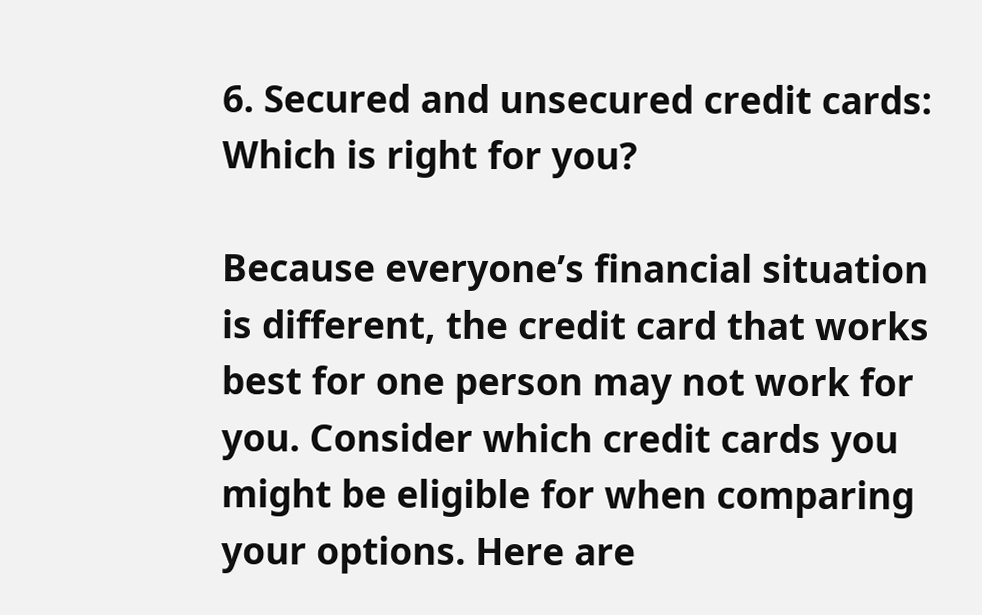6. Secured and unsecured credit cards: Which is right for you?

Because everyone’s financial situation is different, the credit card that works best for one person may not work for you. Consider which credit cards you might be eligible for when comparing your options. Here are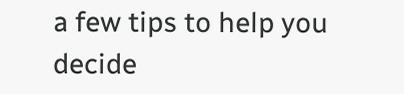a few tips to help you decide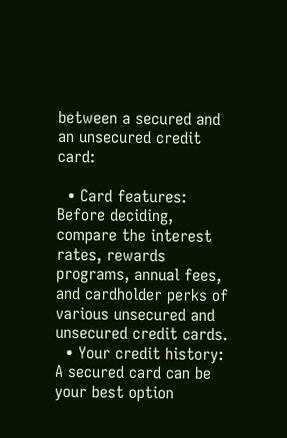between a secured and an unsecured credit card:

  • Card features: Before deciding, compare the interest rates, rewards programs, annual fees, and cardholder perks of various unsecured and unsecured credit cards.
  • Your credit history: A secured card can be your best option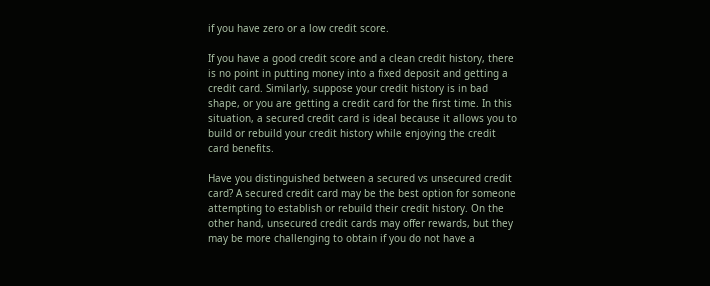if you have zero or a low credit score.

If you have a good credit score and a clean credit history, there is no point in putting money into a fixed deposit and getting a credit card. Similarly, suppose your credit history is in bad shape, or you are getting a credit card for the first time. In this situation, a secured credit card is ideal because it allows you to build or rebuild your credit history while enjoying the credit card benefits.

Have you distinguished between a secured vs unsecured credit card? A secured credit card may be the best option for someone attempting to establish or rebuild their credit history. On the other hand, unsecured credit cards may offer rewards, but they may be more challenging to obtain if you do not have a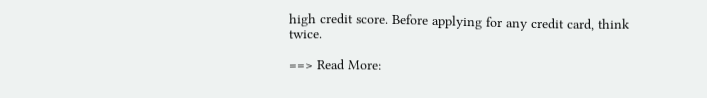high credit score. Before applying for any credit card, think twice.

==> Read More: